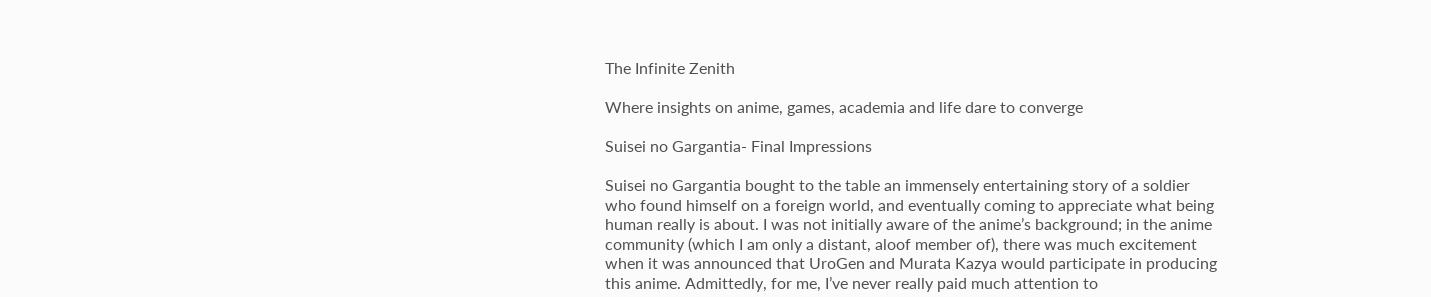The Infinite Zenith

Where insights on anime, games, academia and life dare to converge

Suisei no Gargantia- Final Impressions

Suisei no Gargantia bought to the table an immensely entertaining story of a soldier who found himself on a foreign world, and eventually coming to appreciate what being human really is about. I was not initially aware of the anime’s background; in the anime community (which I am only a distant, aloof member of), there was much excitement when it was announced that UroGen and Murata Kazya would participate in producing this anime. Admittedly, for me, I’ve never really paid much attention to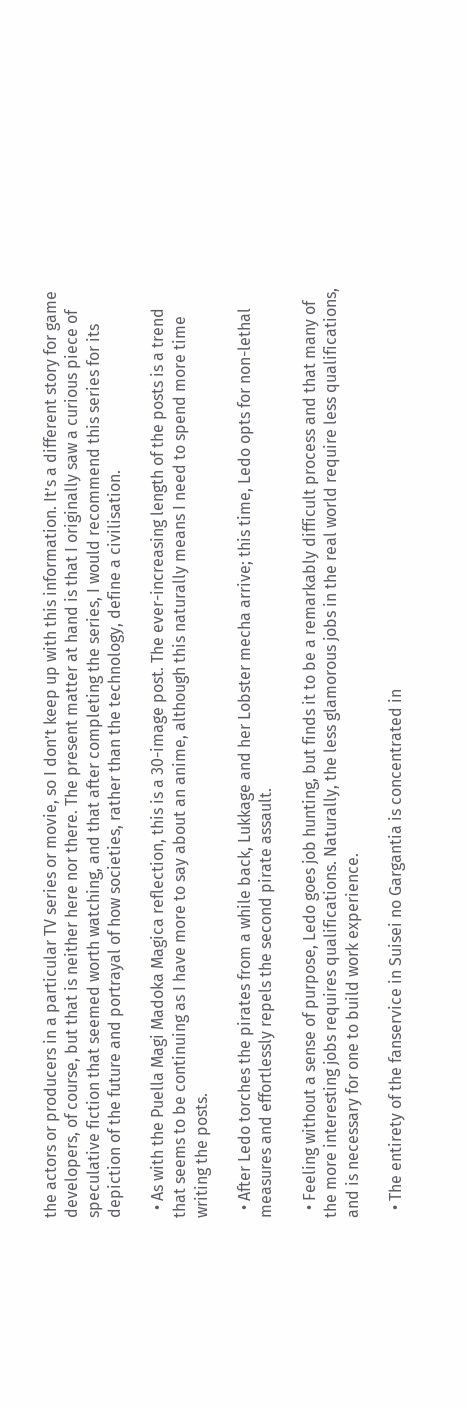the actors or producers in a particular TV series or movie, so I don’t keep up with this information. It’s a different story for game developers, of course, but that is neither here nor there. The present matter at hand is that I originally saw a curious piece of speculative fiction that seemed worth watching, and that after completing the series, I would recommend this series for its depiction of the future and portrayal of how societies, rather than the technology, define a civilisation.

  • As with the Puella Magi Madoka Magica reflection, this is a 30-image post. The ever-increasing length of the posts is a trend that seems to be continuing as I have more to say about an anime, although this naturally means I need to spend more time writing the posts.

  • After Ledo torches the pirates from a while back, Lukkage and her Lobster mecha arrive; this time, Ledo opts for non-lethal measures and effortlessly repels the second pirate assault.

  • Feeling without a sense of purpose, Ledo goes job hunting, but finds it to be a remarkably difficult process and that many of the more interesting jobs requires qualifications. Naturally, the less glamorous jobs in the real world require less qualifications, and is necessary for one to build work experience.

  • The entirety of the fanservice in Suisei no Gargantia is concentrated in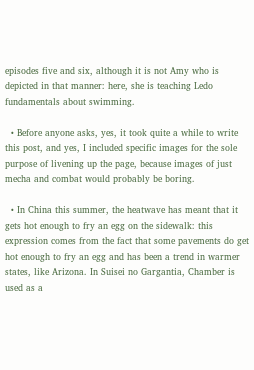episodes five and six, although it is not Amy who is depicted in that manner: here, she is teaching Ledo fundamentals about swimming.

  • Before anyone asks, yes, it took quite a while to write this post, and yes, I included specific images for the sole purpose of livening up the page, because images of just mecha and combat would probably be boring.

  • In China this summer, the heatwave has meant that it gets hot enough to fry an egg on the sidewalk: this expression comes from the fact that some pavements do get hot enough to fry an egg and has been a trend in warmer states, like Arizona. In Suisei no Gargantia, Chamber is used as a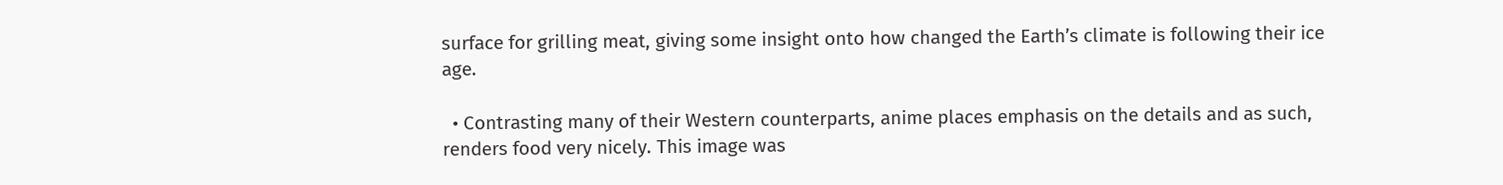surface for grilling meat, giving some insight onto how changed the Earth’s climate is following their ice age.

  • Contrasting many of their Western counterparts, anime places emphasis on the details and as such, renders food very nicely. This image was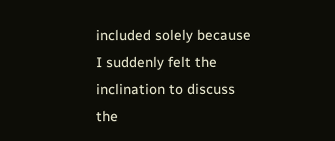included solely because I suddenly felt the inclination to discuss the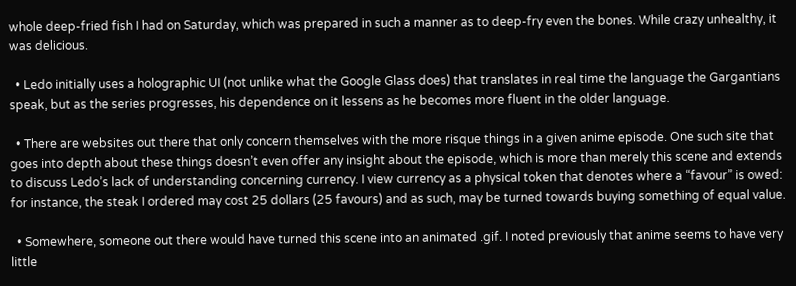whole deep-fried fish I had on Saturday, which was prepared in such a manner as to deep-fry even the bones. While crazy unhealthy, it was delicious.

  • Ledo initially uses a holographic UI (not unlike what the Google Glass does) that translates in real time the language the Gargantians speak, but as the series progresses, his dependence on it lessens as he becomes more fluent in the older language.

  • There are websites out there that only concern themselves with the more risque things in a given anime episode. One such site that goes into depth about these things doesn’t even offer any insight about the episode, which is more than merely this scene and extends to discuss Ledo’s lack of understanding concerning currency. I view currency as a physical token that denotes where a “favour” is owed: for instance, the steak I ordered may cost 25 dollars (25 favours) and as such, may be turned towards buying something of equal value.

  • Somewhere, someone out there would have turned this scene into an animated .gif. I noted previously that anime seems to have very little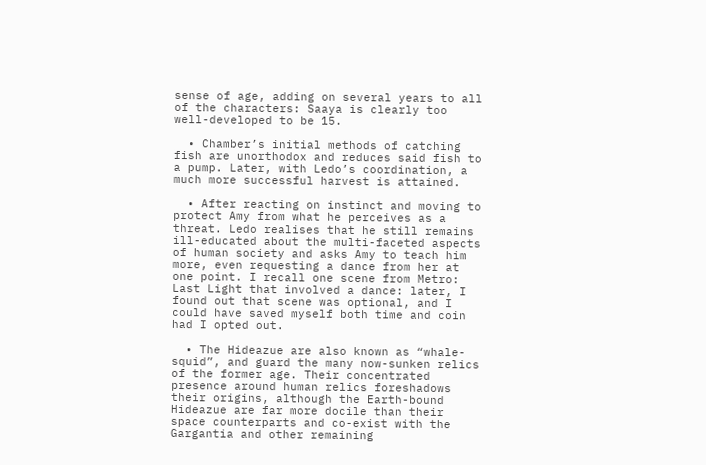sense of age, adding on several years to all of the characters: Saaya is clearly too well-developed to be 15.

  • Chamber’s initial methods of catching fish are unorthodox and reduces said fish to a pump. Later, with Ledo’s coordination, a much more successful harvest is attained.

  • After reacting on instinct and moving to protect Amy from what he perceives as a threat. Ledo realises that he still remains ill-educated about the multi-faceted aspects of human society and asks Amy to teach him more, even requesting a dance from her at one point. I recall one scene from Metro: Last Light that involved a dance: later, I found out that scene was optional, and I could have saved myself both time and coin had I opted out.

  • The Hideazue are also known as “whale-squid”, and guard the many now-sunken relics of the former age. Their concentrated presence around human relics foreshadows their origins, although the Earth-bound Hideazue are far more docile than their space counterparts and co-exist with the Gargantia and other remaining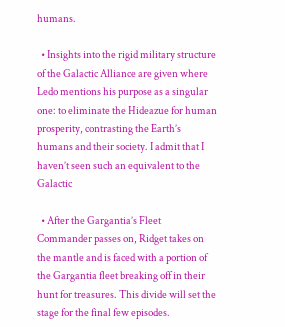humans.

  • Insights into the rigid military structure of the Galactic Alliance are given where Ledo mentions his purpose as a singular one: to eliminate the Hideazue for human prosperity, contrasting the Earth’s humans and their society. I admit that I haven’t seen such an equivalent to the Galactic

  • After the Gargantia’s Fleet Commander passes on, Ridget takes on the mantle and is faced with a portion of the Gargantia fleet breaking off in their hunt for treasures. This divide will set the stage for the final few episodes.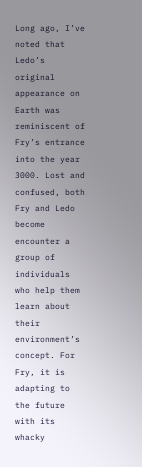Long ago, I’ve noted that Ledo’s original appearance on Earth was reminiscent of Fry’s entrance into the year 3000. Lost and confused, both Fry and Ledo become encounter a group of individuals who help them learn about their environment’s concept. For Fry, it is adapting to the future with its whacky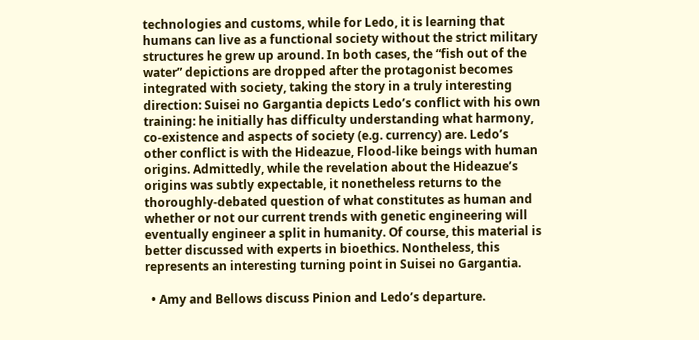technologies and customs, while for Ledo, it is learning that humans can live as a functional society without the strict military structures he grew up around. In both cases, the “fish out of the water” depictions are dropped after the protagonist becomes integrated with society, taking the story in a truly interesting direction: Suisei no Gargantia depicts Ledo’s conflict with his own training: he initially has difficulty understanding what harmony, co-existence and aspects of society (e.g. currency) are. Ledo’s other conflict is with the Hideazue, Flood-like beings with human origins. Admittedly, while the revelation about the Hideazue’s origins was subtly expectable, it nonetheless returns to the thoroughly-debated question of what constitutes as human and whether or not our current trends with genetic engineering will eventually engineer a split in humanity. Of course, this material is better discussed with experts in bioethics. Nontheless, this represents an interesting turning point in Suisei no Gargantia.

  • Amy and Bellows discuss Pinion and Ledo’s departure.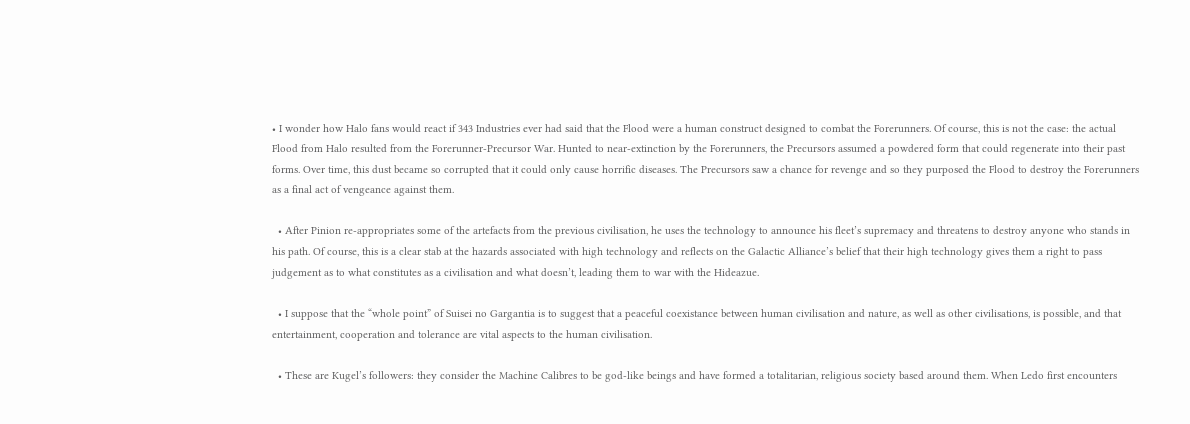• I wonder how Halo fans would react if 343 Industries ever had said that the Flood were a human construct designed to combat the Forerunners. Of course, this is not the case: the actual Flood from Halo resulted from the Forerunner-Precursor War. Hunted to near-extinction by the Forerunners, the Precursors assumed a powdered form that could regenerate into their past forms. Over time, this dust became so corrupted that it could only cause horrific diseases. The Precursors saw a chance for revenge and so they purposed the Flood to destroy the Forerunners as a final act of vengeance against them.

  • After Pinion re-appropriates some of the artefacts from the previous civilisation, he uses the technology to announce his fleet’s supremacy and threatens to destroy anyone who stands in his path. Of course, this is a clear stab at the hazards associated with high technology and reflects on the Galactic Alliance’s belief that their high technology gives them a right to pass judgement as to what constitutes as a civilisation and what doesn’t, leading them to war with the Hideazue.

  • I suppose that the “whole point” of Suisei no Gargantia is to suggest that a peaceful coexistance between human civilisation and nature, as well as other civilisations, is possible, and that entertainment, cooperation and tolerance are vital aspects to the human civilisation.

  • These are Kugel’s followers: they consider the Machine Calibres to be god-like beings and have formed a totalitarian, religious society based around them. When Ledo first encounters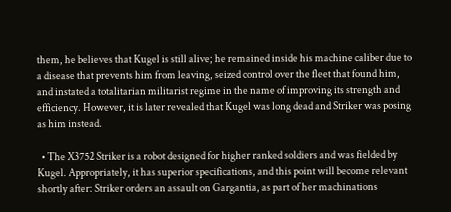them, he believes that Kugel is still alive; he remained inside his machine caliber due to a disease that prevents him from leaving, seized control over the fleet that found him, and instated a totalitarian militarist regime in the name of improving its strength and efficiency. However, it is later revealed that Kugel was long dead and Striker was posing as him instead.

  • The X3752 Striker is a robot designed for higher ranked soldiers and was fielded by Kugel. Appropriately, it has superior specifications, and this point will become relevant shortly after: Striker orders an assault on Gargantia, as part of her machinations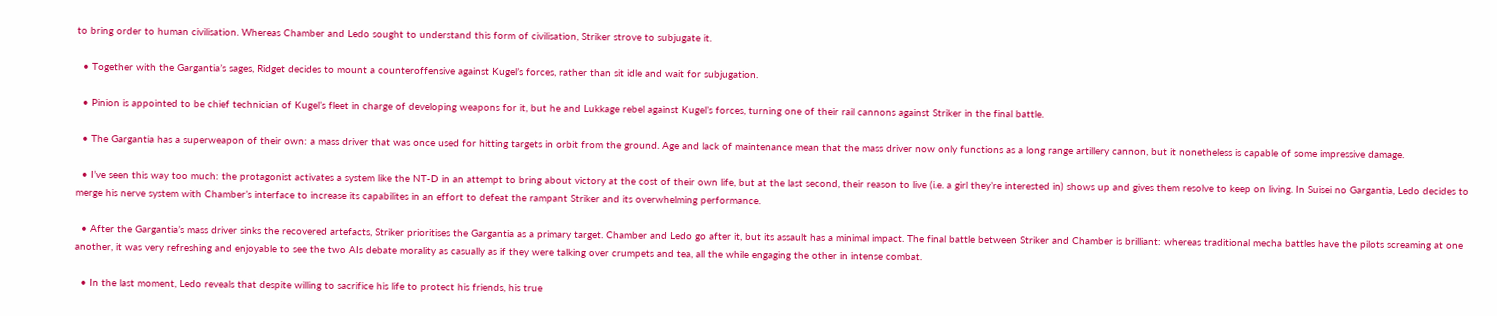to bring order to human civilisation. Whereas Chamber and Ledo sought to understand this form of civilisation, Striker strove to subjugate it.

  • Together with the Gargantia’s sages, Ridget decides to mount a counteroffensive against Kugel’s forces, rather than sit idle and wait for subjugation.

  • Pinion is appointed to be chief technician of Kugel’s fleet in charge of developing weapons for it, but he and Lukkage rebel against Kugel’s forces, turning one of their rail cannons against Striker in the final battle.

  • The Gargantia has a superweapon of their own: a mass driver that was once used for hitting targets in orbit from the ground. Age and lack of maintenance mean that the mass driver now only functions as a long range artillery cannon, but it nonetheless is capable of some impressive damage.

  • I’ve seen this way too much: the protagonist activates a system like the NT-D in an attempt to bring about victory at the cost of their own life, but at the last second, their reason to live (i.e. a girl they’re interested in) shows up and gives them resolve to keep on living. In Suisei no Gargantia, Ledo decides to merge his nerve system with Chamber’s interface to increase its capabilites in an effort to defeat the rampant Striker and its overwhelming performance.

  • After the Gargantia’s mass driver sinks the recovered artefacts, Striker prioritises the Gargantia as a primary target. Chamber and Ledo go after it, but its assault has a minimal impact. The final battle between Striker and Chamber is brilliant: whereas traditional mecha battles have the pilots screaming at one another, it was very refreshing and enjoyable to see the two AIs debate morality as casually as if they were talking over crumpets and tea, all the while engaging the other in intense combat.

  • In the last moment, Ledo reveals that despite willing to sacrifice his life to protect his friends, his true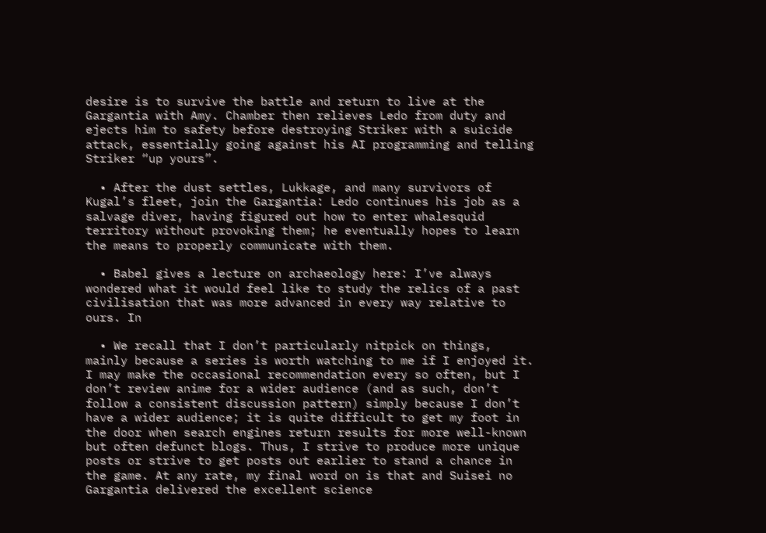desire is to survive the battle and return to live at the Gargantia with Amy. Chamber then relieves Ledo from duty and ejects him to safety before destroying Striker with a suicide attack, essentially going against his AI programming and telling Striker “up yours”.

  • After the dust settles, Lukkage, and many survivors of Kugal’s fleet, join the Gargantia: Ledo continues his job as a salvage diver, having figured out how to enter whalesquid territory without provoking them; he eventually hopes to learn the means to properly communicate with them.

  • Babel gives a lecture on archaeology here: I’ve always wondered what it would feel like to study the relics of a past civilisation that was more advanced in every way relative to ours. In

  • We recall that I don’t particularly nitpick on things, mainly because a series is worth watching to me if I enjoyed it. I may make the occasional recommendation every so often, but I don’t review anime for a wider audience (and as such, don’t follow a consistent discussion pattern) simply because I don’t have a wider audience; it is quite difficult to get my foot in the door when search engines return results for more well-known but often defunct blogs. Thus, I strive to produce more unique posts or strive to get posts out earlier to stand a chance in the game. At any rate, my final word on is that and Suisei no Gargantia delivered the excellent science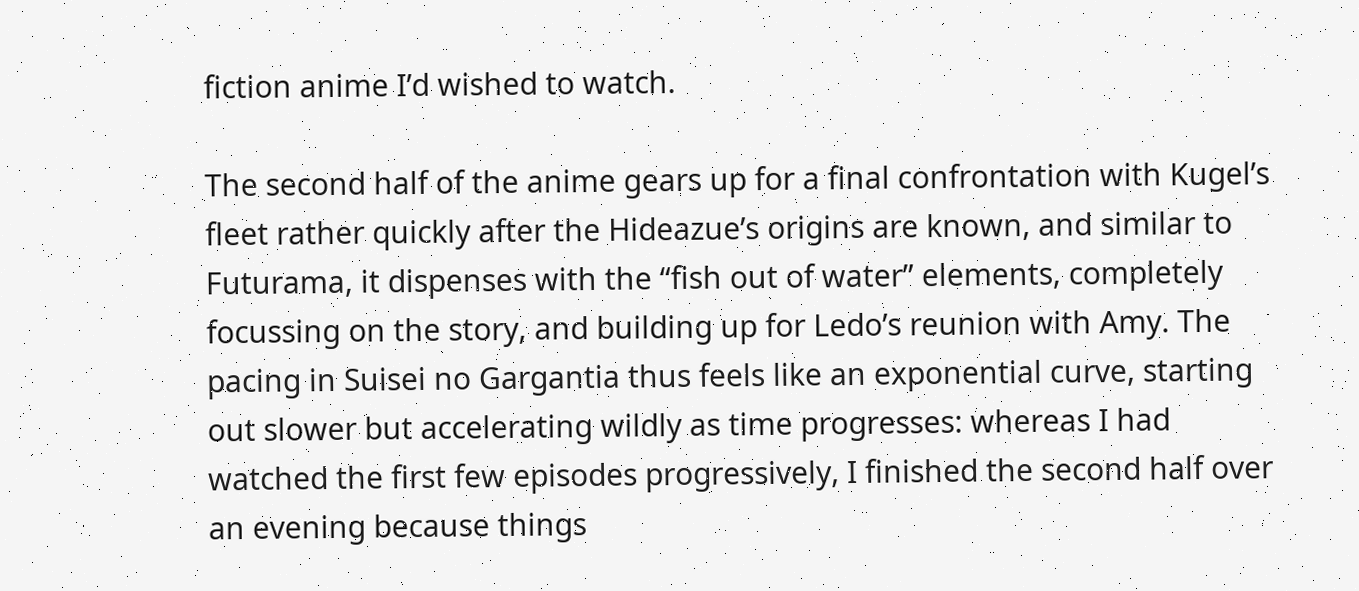fiction anime I’d wished to watch.

The second half of the anime gears up for a final confrontation with Kugel’s fleet rather quickly after the Hideazue’s origins are known, and similar to Futurama, it dispenses with the “fish out of water” elements, completely focussing on the story, and building up for Ledo’s reunion with Amy. The pacing in Suisei no Gargantia thus feels like an exponential curve, starting out slower but accelerating wildly as time progresses: whereas I had watched the first few episodes progressively, I finished the second half over an evening because things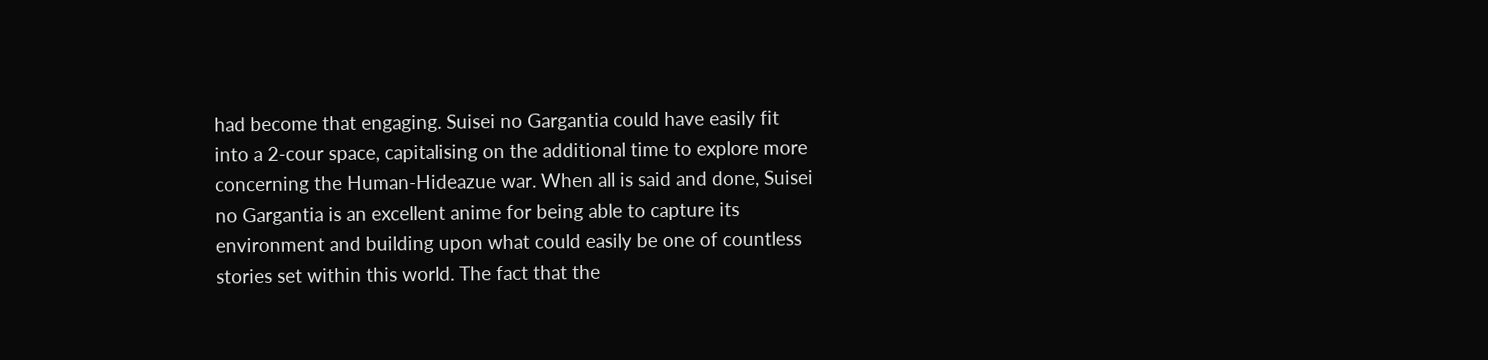had become that engaging. Suisei no Gargantia could have easily fit into a 2-cour space, capitalising on the additional time to explore more concerning the Human-Hideazue war. When all is said and done, Suisei no Gargantia is an excellent anime for being able to capture its environment and building upon what could easily be one of countless stories set within this world. The fact that the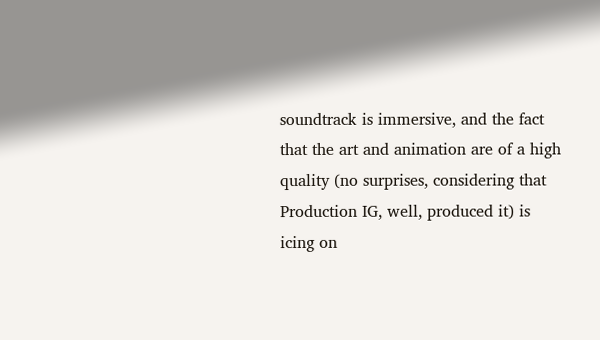soundtrack is immersive, and the fact that the art and animation are of a high quality (no surprises, considering that Production IG, well, produced it) is icing on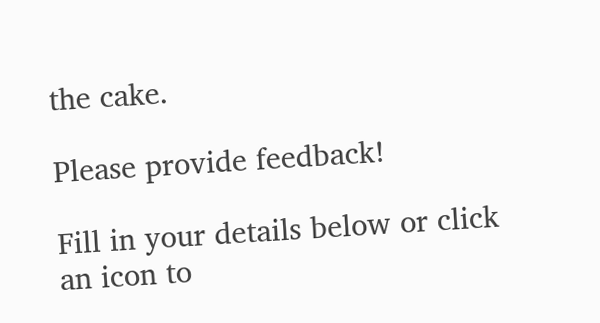the cake.

Please provide feedback!

Fill in your details below or click an icon to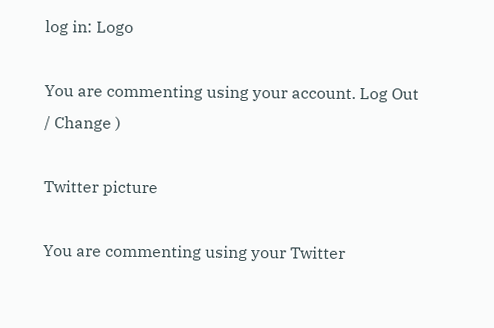log in: Logo

You are commenting using your account. Log Out / Change )

Twitter picture

You are commenting using your Twitter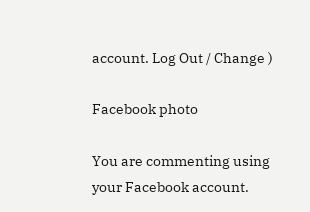account. Log Out / Change )

Facebook photo

You are commenting using your Facebook account.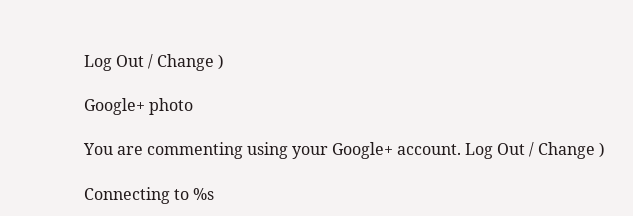Log Out / Change )

Google+ photo

You are commenting using your Google+ account. Log Out / Change )

Connecting to %s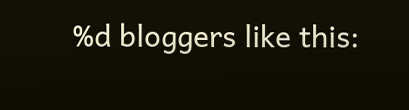%d bloggers like this: